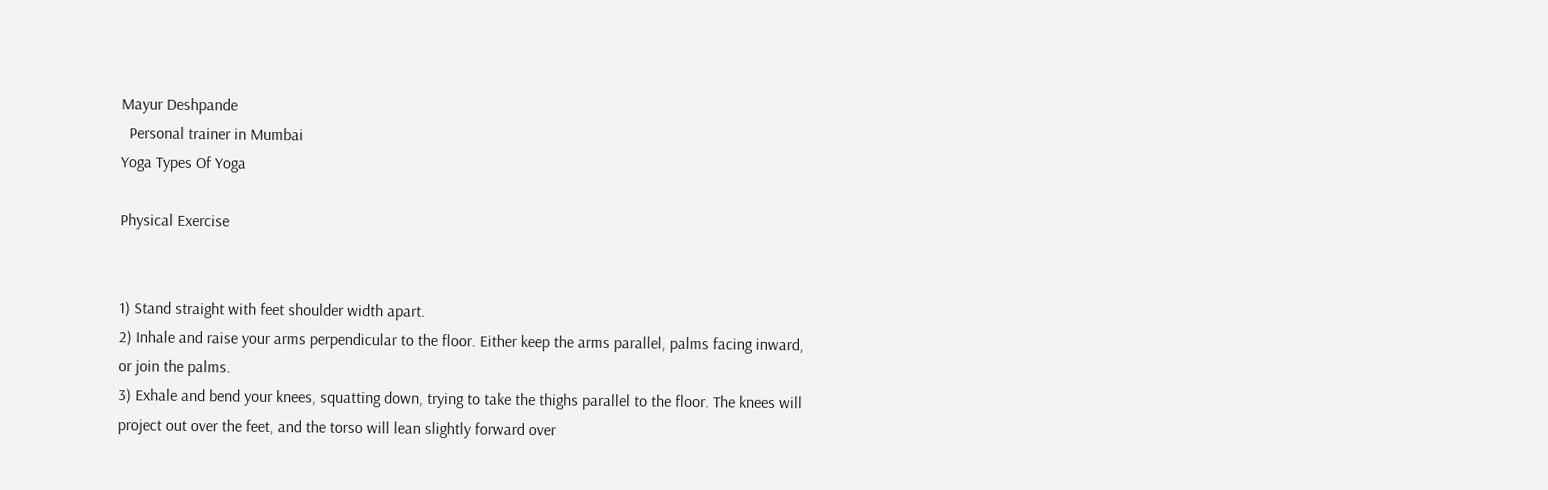Mayur Deshpande
  Personal trainer in Mumbai
Yoga Types Of Yoga

Physical Exercise


1) Stand straight with feet shoulder width apart.
2) Inhale and raise your arms perpendicular to the floor. Either keep the arms parallel, palms facing inward, or join the palms.
3) Exhale and bend your knees, squatting down, trying to take the thighs parallel to the floor. The knees will project out over the feet, and the torso will lean slightly forward over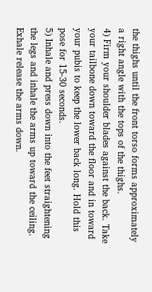the thighs until the front torso forms approximately a right angle with the tops of the thighs.
4) Firm your shoulder blades against the back. Take your tailbone down toward the floor and in toward your pubis to keep the lower back long. Hold this pose for 15-30 seconds.
5) Inhale and press down into the feet straightening the legs and inhale the arms up toward the ceiling. Exhale release the arms down.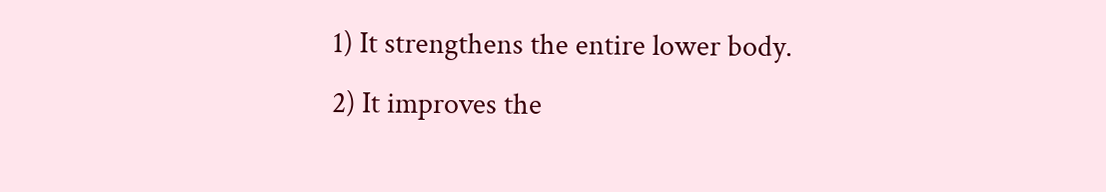1) It strengthens the entire lower body.
2) It improves the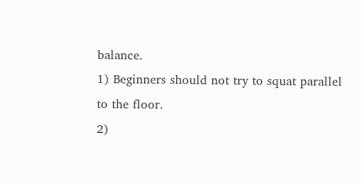balance.
1) Beginners should not try to squat parallel to the floor.
2)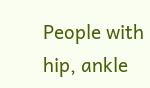People with hip, ankle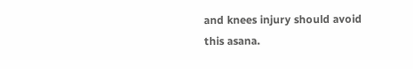and knees injury should avoid this asana.